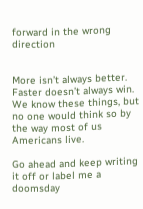forward in the wrong direction


More isn’t always better. Faster doesn’t always win. We know these things, but no one would think so by the way most of us Americans live.

Go ahead and keep writing it off or label me a doomsday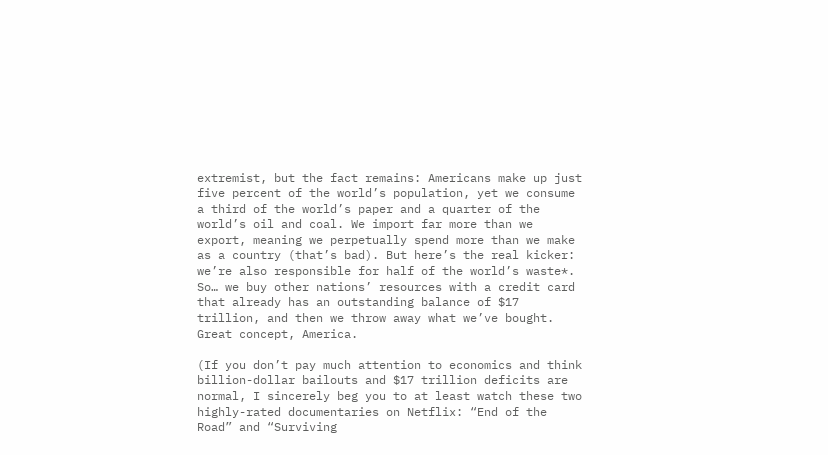extremist, but the fact remains: Americans make up just five percent of the world’s population, yet we consume a third of the world’s paper and a quarter of the world’s oil and coal. We import far more than we export, meaning we perpetually spend more than we make as a country (that’s bad). But here’s the real kicker: we’re also responsible for half of the world’s waste*. So… we buy other nations’ resources with a credit card that already has an outstanding balance of $17 trillion, and then we throw away what we’ve bought. Great concept, America.

(If you don’t pay much attention to economics and think billion-dollar bailouts and $17 trillion deficits are normal, I sincerely beg you to at least watch these two highly-rated documentaries on Netflix: “End of the Road” and “Surviving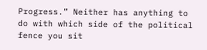Progress.” Neither has anything to do with which side of the political fence you sit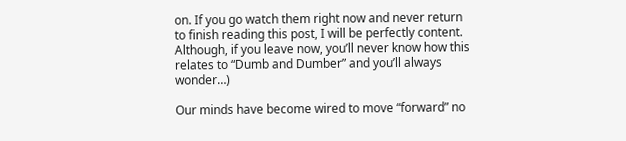on. If you go watch them right now and never return to finish reading this post, I will be perfectly content. Although, if you leave now, you’ll never know how this relates to “Dumb and Dumber” and you’ll always wonder…)

Our minds have become wired to move “forward” no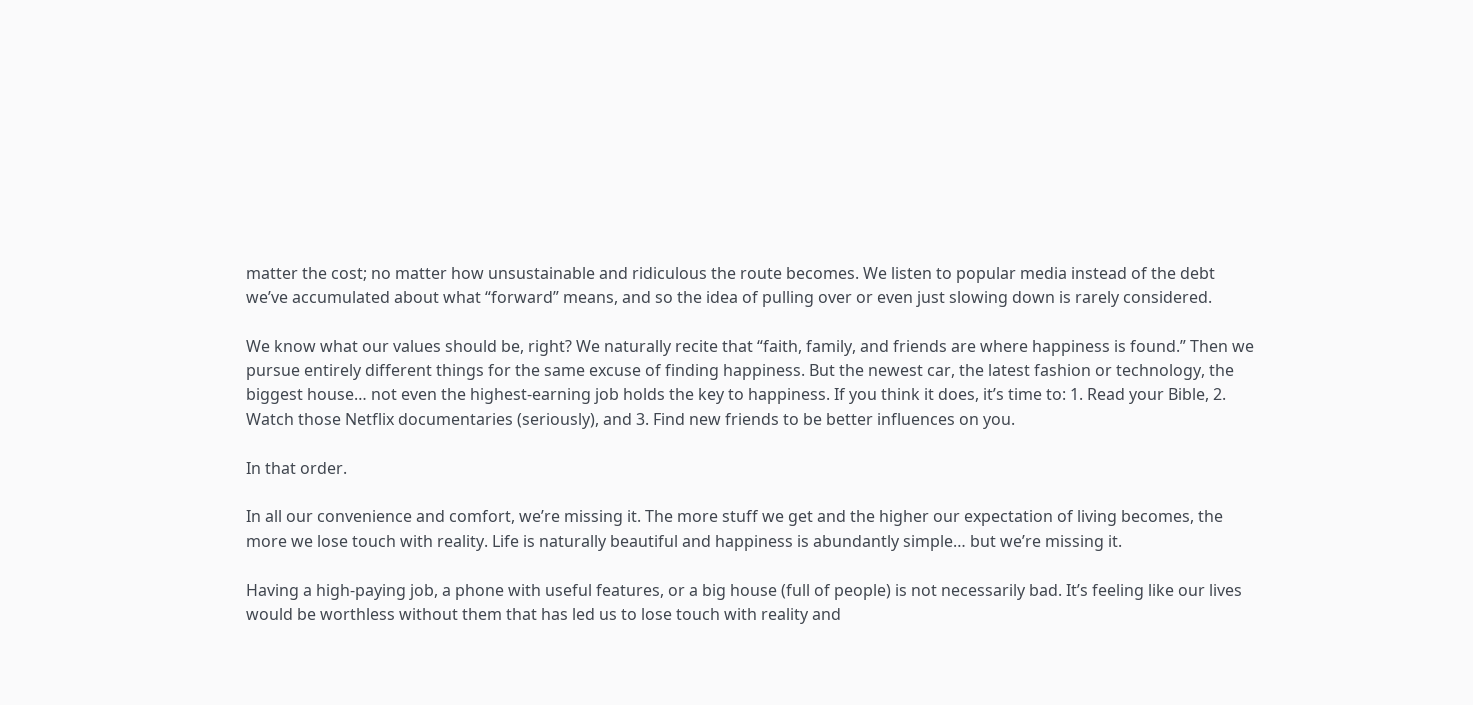matter the cost; no matter how unsustainable and ridiculous the route becomes. We listen to popular media instead of the debt we’ve accumulated about what “forward” means, and so the idea of pulling over or even just slowing down is rarely considered.

We know what our values should be, right? We naturally recite that “faith, family, and friends are where happiness is found.” Then we pursue entirely different things for the same excuse of finding happiness. But the newest car, the latest fashion or technology, the biggest house… not even the highest-earning job holds the key to happiness. If you think it does, it’s time to: 1. Read your Bible, 2. Watch those Netflix documentaries (seriously), and 3. Find new friends to be better influences on you.

In that order.

In all our convenience and comfort, we’re missing it. The more stuff we get and the higher our expectation of living becomes, the more we lose touch with reality. Life is naturally beautiful and happiness is abundantly simple… but we’re missing it.

Having a high-paying job, a phone with useful features, or a big house (full of people) is not necessarily bad. It’s feeling like our lives would be worthless without them that has led us to lose touch with reality and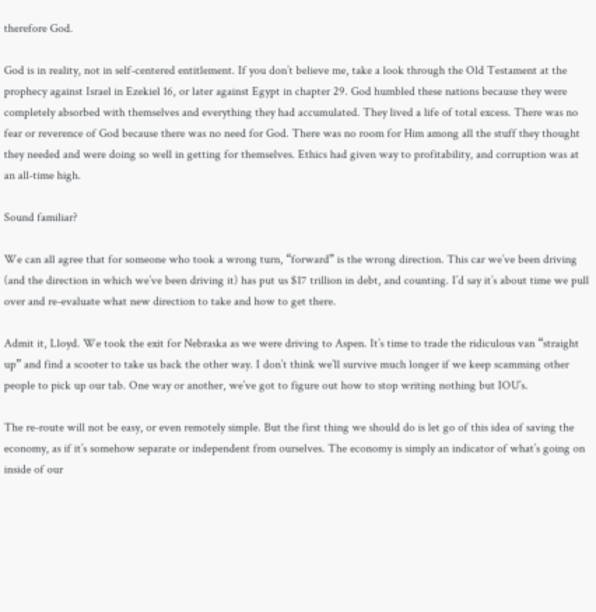therefore God.

God is in reality, not in self-centered entitlement. If you don’t believe me, take a look through the Old Testament at the prophecy against Israel in Ezekiel 16, or later against Egypt in chapter 29. God humbled these nations because they were completely absorbed with themselves and everything they had accumulated. They lived a life of total excess. There was no fear or reverence of God because there was no need for God. There was no room for Him among all the stuff they thought they needed and were doing so well in getting for themselves. Ethics had given way to profitability, and corruption was at an all-time high.

Sound familiar?

We can all agree that for someone who took a wrong turn, “forward” is the wrong direction. This car we’ve been driving (and the direction in which we’ve been driving it) has put us $17 trillion in debt, and counting. I’d say it’s about time we pull over and re-evaluate what new direction to take and how to get there.

Admit it, Lloyd. We took the exit for Nebraska as we were driving to Aspen. It’s time to trade the ridiculous van “straight up” and find a scooter to take us back the other way. I don’t think we’ll survive much longer if we keep scamming other people to pick up our tab. One way or another, we’ve got to figure out how to stop writing nothing but IOU’s.

The re-route will not be easy, or even remotely simple. But the first thing we should do is let go of this idea of saving the economy, as if it’s somehow separate or independent from ourselves. The economy is simply an indicator of what’s going on inside of our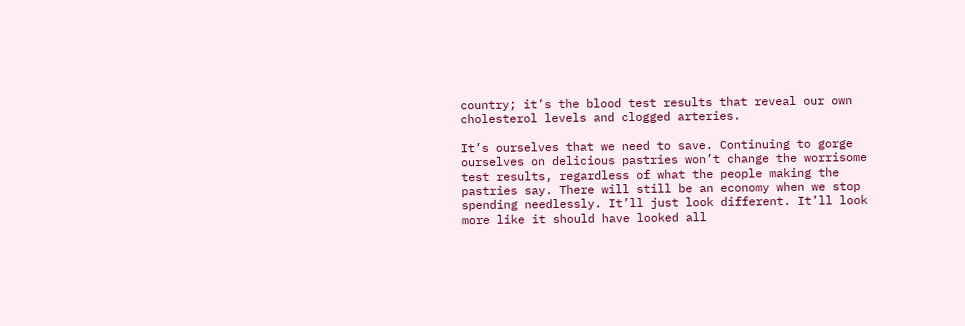country; it’s the blood test results that reveal our own cholesterol levels and clogged arteries.

It’s ourselves that we need to save. Continuing to gorge ourselves on delicious pastries won’t change the worrisome test results, regardless of what the people making the pastries say. There will still be an economy when we stop spending needlessly. It’ll just look different. It’ll look more like it should have looked all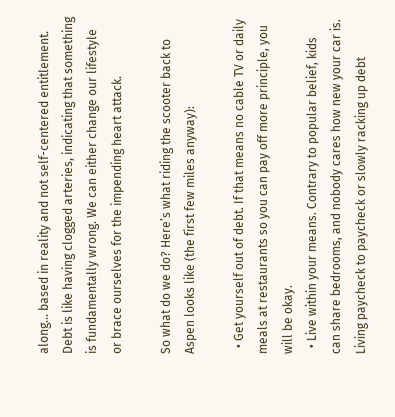along… based in reality and not self-centered entitlement. Debt is like having clogged arteries, indicating that something is fundamentally wrong. We can either change our lifestyle or brace ourselves for the impending heart attack.

So what do we do? Here’s what riding the scooter back to Aspen looks like (the first few miles anyway):

  • Get yourself out of debt. If that means no cable TV or daily meals at restaurants so you can pay off more principle, you will be okay.
  • Live within your means. Contrary to popular belief, kids can share bedrooms, and nobody cares how new your car is. Living paycheck to paycheck or slowly racking up debt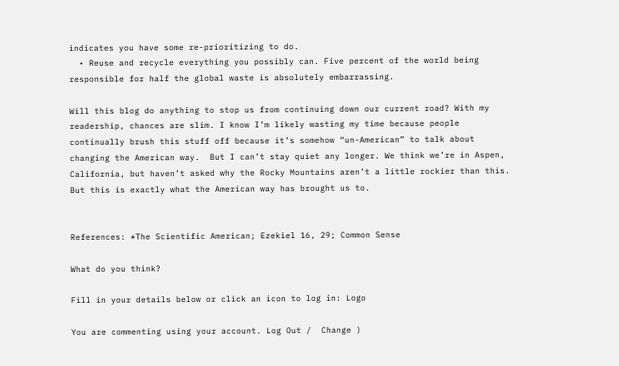indicates you have some re-prioritizing to do.
  • Reuse and recycle everything you possibly can. Five percent of the world being responsible for half the global waste is absolutely embarrassing.

Will this blog do anything to stop us from continuing down our current road? With my readership, chances are slim. I know I’m likely wasting my time because people continually brush this stuff off because it’s somehow “un-American” to talk about changing the American way.  But I can’t stay quiet any longer. We think we’re in Aspen, California, but haven’t asked why the Rocky Mountains aren’t a little rockier than this. But this is exactly what the American way has brought us to.


References: *The Scientific American; Ezekiel 16, 29; Common Sense

What do you think?

Fill in your details below or click an icon to log in: Logo

You are commenting using your account. Log Out /  Change )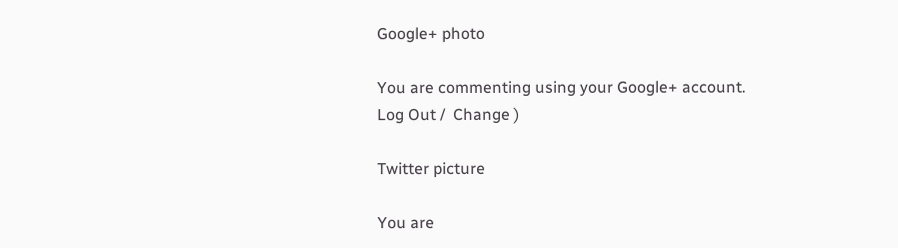Google+ photo

You are commenting using your Google+ account. Log Out /  Change )

Twitter picture

You are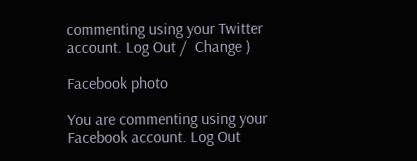commenting using your Twitter account. Log Out /  Change )

Facebook photo

You are commenting using your Facebook account. Log Out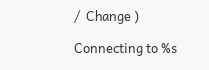/  Change )

Connecting to %s